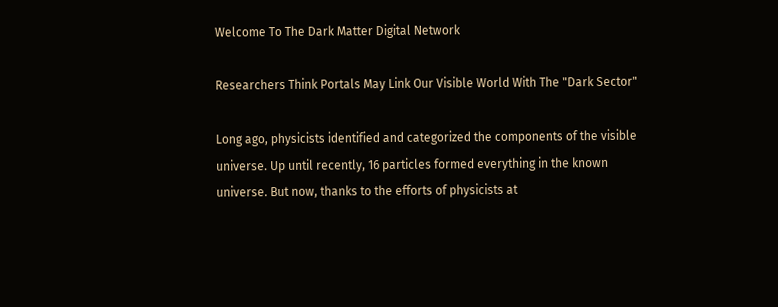Welcome To The Dark Matter Digital Network

Researchers Think Portals May Link Our Visible World With The "Dark Sector"

Long ago, physicists identified and categorized the components of the visible universe. Up until recently, 16 particles formed everything in the known universe. But now, thanks to the efforts of physicists at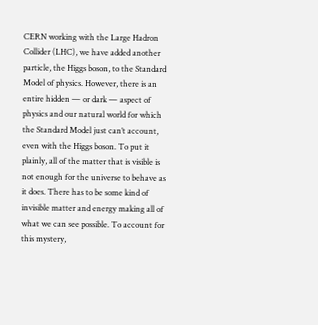CERN working with the Large Hadron Collider (LHC), we have added another particle, the Higgs boson, to the Standard Model of physics. However, there is an entire hidden — or dark — aspect of physics and our natural world for which the Standard Model just can’t account, even with the Higgs boson. To put it plainly, all of the matter that is visible is not enough for the universe to behave as it does. There has to be some kind of invisible matter and energy making all of what we can see possible. To account for this mystery,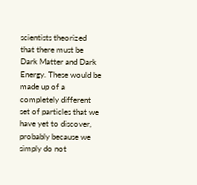scientists theorized that there must be Dark Matter and Dark Energy. These would be made up of a completely different set of particles that we have yet to discover, probably because we simply do not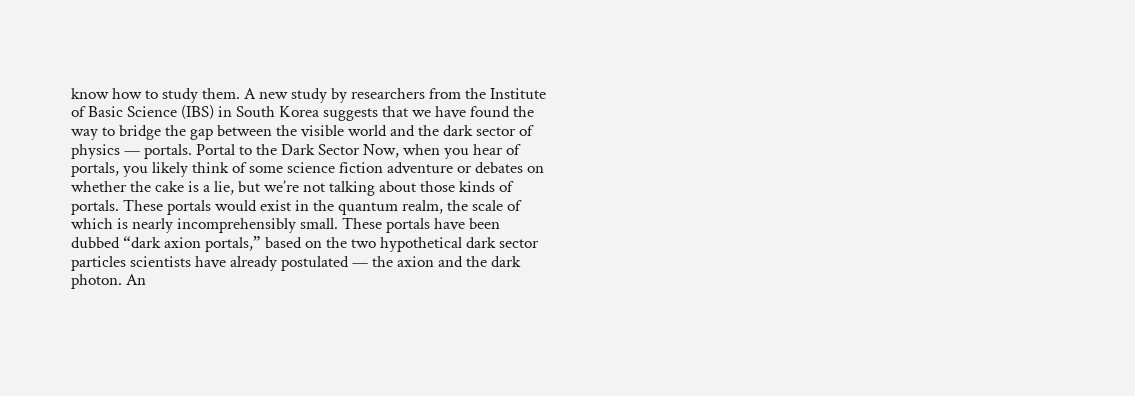know how to study them. A new study by researchers from the Institute of Basic Science (IBS) in South Korea suggests that we have found the way to bridge the gap between the visible world and the dark sector of physics — portals. Portal to the Dark Sector Now, when you hear of portals, you likely think of some science fiction adventure or debates on whether the cake is a lie, but we’re not talking about those kinds of portals. These portals would exist in the quantum realm, the scale of which is nearly incomprehensibly small. These portals have been dubbed “dark axion portals,” based on the two hypothetical dark sector particles scientists have already postulated — the axion and the dark photon. An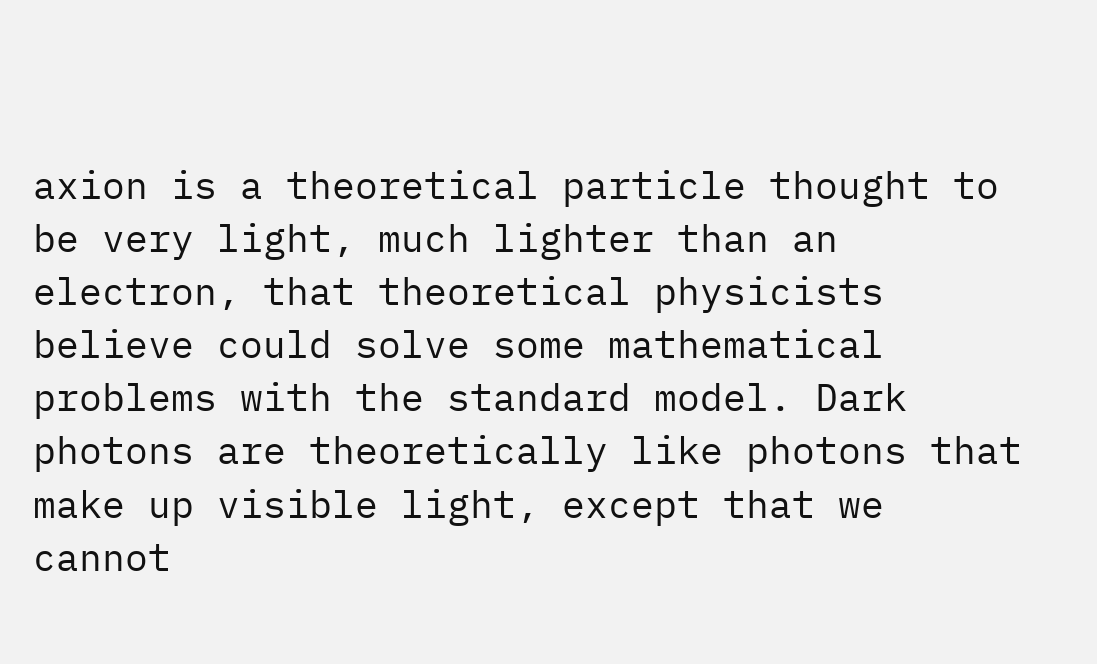axion is a theoretical particle thought to be very light, much lighter than an electron, that theoretical physicists believe could solve some mathematical problems with the standard model. Dark photons are theoretically like photons that make up visible light, except that we cannot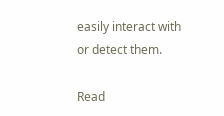easily interact with or detect them.

Read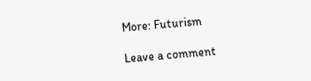More: Futurism

Leave a comment